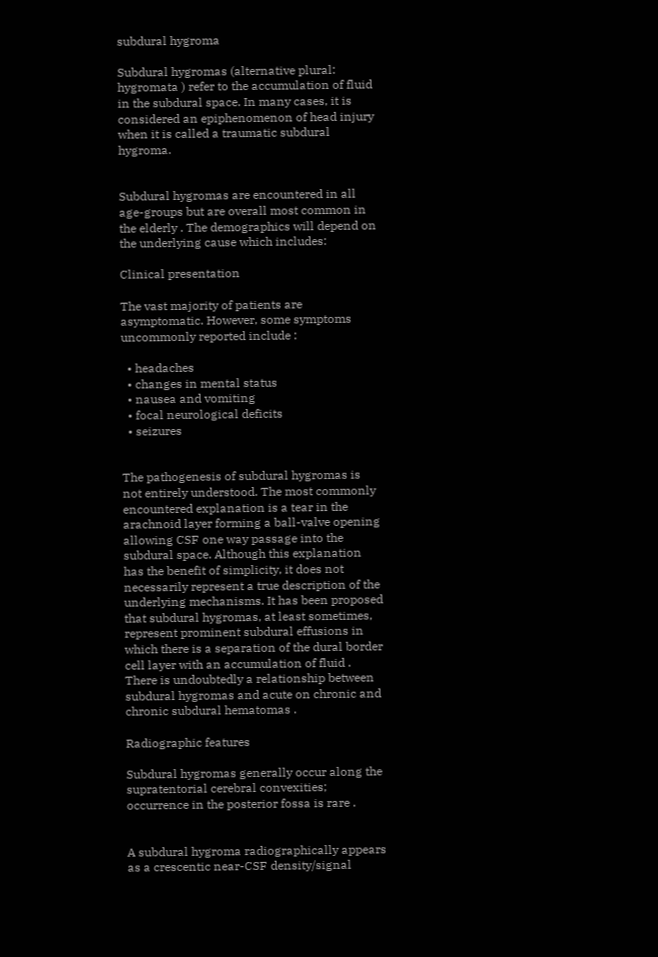subdural hygroma

Subdural hygromas (alternative plural: hygromata ) refer to the accumulation of fluid in the subdural space. In many cases, it is considered an epiphenomenon of head injury when it is called a traumatic subdural hygroma.


Subdural hygromas are encountered in all age-groups but are overall most common in the elderly . The demographics will depend on the underlying cause which includes:

Clinical presentation

The vast majority of patients are asymptomatic. However, some symptoms uncommonly reported include :

  • headaches
  • changes in mental status
  • nausea and vomiting
  • focal neurological deficits
  • seizures


The pathogenesis of subdural hygromas is not entirely understood. The most commonly encountered explanation is a tear in the arachnoid layer forming a ball-valve opening allowing CSF one way passage into the subdural space. Although this explanation has the benefit of simplicity, it does not necessarily represent a true description of the underlying mechanisms. It has been proposed that subdural hygromas, at least sometimes, represent prominent subdural effusions in which there is a separation of the dural border cell layer with an accumulation of fluid . There is undoubtedly a relationship between subdural hygromas and acute on chronic and chronic subdural hematomas .

Radiographic features

Subdural hygromas generally occur along the supratentorial cerebral convexities; occurrence in the posterior fossa is rare .


A subdural hygroma radiographically appears as a crescentic near-CSF density/signal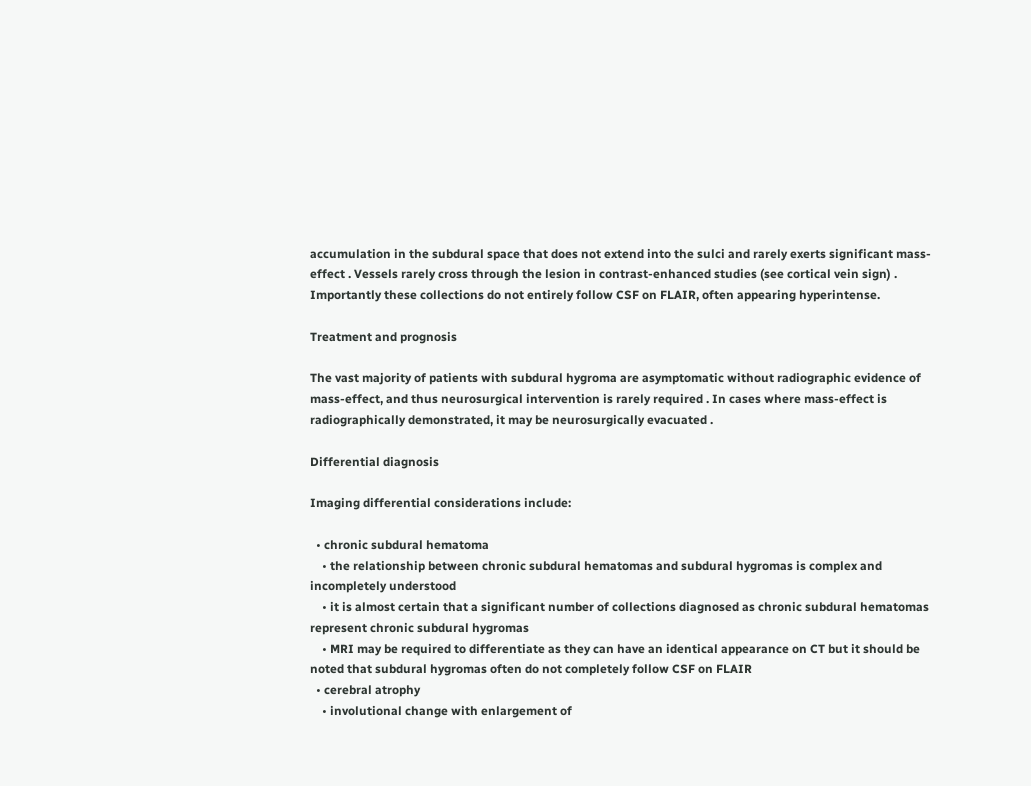accumulation in the subdural space that does not extend into the sulci and rarely exerts significant mass-effect . Vessels rarely cross through the lesion in contrast-enhanced studies (see cortical vein sign) . Importantly these collections do not entirely follow CSF on FLAIR, often appearing hyperintense.

Treatment and prognosis

The vast majority of patients with subdural hygroma are asymptomatic without radiographic evidence of mass-effect, and thus neurosurgical intervention is rarely required . In cases where mass-effect is radiographically demonstrated, it may be neurosurgically evacuated .

Differential diagnosis

Imaging differential considerations include:

  • chronic subdural hematoma
    • the relationship between chronic subdural hematomas and subdural hygromas is complex and incompletely understood
    • it is almost certain that a significant number of collections diagnosed as chronic subdural hematomas represent chronic subdural hygromas
    • MRI may be required to differentiate as they can have an identical appearance on CT but it should be noted that subdural hygromas often do not completely follow CSF on FLAIR
  • cerebral atrophy
    • involutional change with enlargement of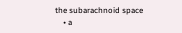the subarachnoid space
    • a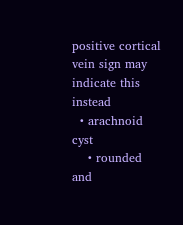positive cortical vein sign may indicate this instead
  • arachnoid cyst
    • rounded and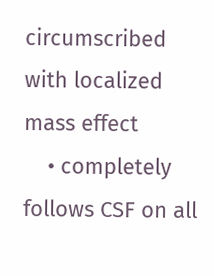circumscribed with localized mass effect
    • completely follows CSF on all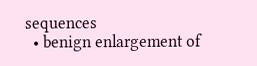sequences
  • benign enlargement of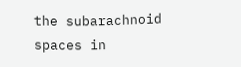the subarachnoid spaces in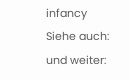infancy
Siehe auch:
und weiter: